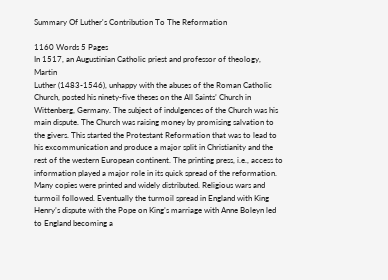Summary Of Luther's Contribution To The Reformation

1160 Words 5 Pages
In 1517, an Augustinian Catholic priest and professor of theology, Martin
Luther (1483-1546), unhappy with the abuses of the Roman Catholic Church, posted his ninety-five theses on the All Saints’ Church in Wittenberg, Germany. The subject of indulgences of the Church was his main dispute. The Church was raising money by promising salvation to the givers. This started the Protestant Reformation that was to lead to his excommunication and produce a major split in Christianity and the rest of the western European continent. The printing press, i.e., access to information played a major role in its quick spread of the reformation. Many copies were printed and widely distributed. Religious wars and turmoil followed. Eventually the turmoil spread in England with King Henry’s dispute with the Pope on King’s marriage with Anne Boleyn led to England becoming a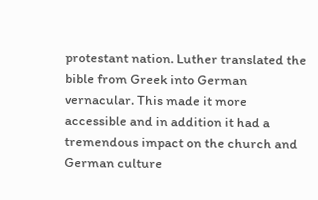protestant nation. Luther translated the bible from Greek into German vernacular. This made it more accessible and in addition it had a tremendous impact on the church and German culture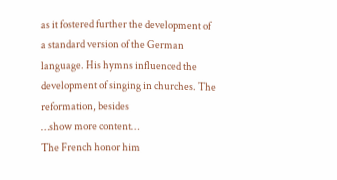as it fostered further the development of a standard version of the German language. His hymns influenced the development of singing in churches. The reformation, besides
…show more content…
The French honor him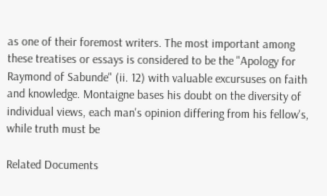as one of their foremost writers. The most important among these treatises or essays is considered to be the "Apology for Raymond of Sabunde" (ii. 12) with valuable excursuses on faith and knowledge. Montaigne bases his doubt on the diversity of individual views, each man's opinion differing from his fellow's, while truth must be

Related Documents